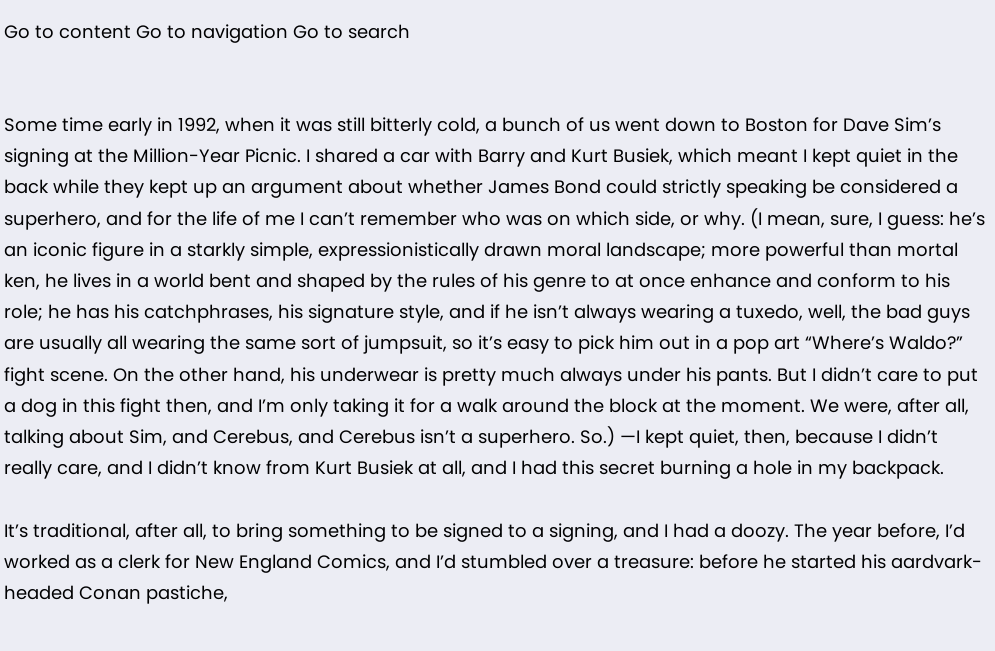Go to content Go to navigation Go to search


Some time early in 1992, when it was still bitterly cold, a bunch of us went down to Boston for Dave Sim’s signing at the Million-Year Picnic. I shared a car with Barry and Kurt Busiek, which meant I kept quiet in the back while they kept up an argument about whether James Bond could strictly speaking be considered a superhero, and for the life of me I can’t remember who was on which side, or why. (I mean, sure, I guess: he’s an iconic figure in a starkly simple, expressionistically drawn moral landscape; more powerful than mortal ken, he lives in a world bent and shaped by the rules of his genre to at once enhance and conform to his role; he has his catchphrases, his signature style, and if he isn’t always wearing a tuxedo, well, the bad guys are usually all wearing the same sort of jumpsuit, so it’s easy to pick him out in a pop art “Where’s Waldo?” fight scene. On the other hand, his underwear is pretty much always under his pants. But I didn’t care to put a dog in this fight then, and I’m only taking it for a walk around the block at the moment. We were, after all, talking about Sim, and Cerebus, and Cerebus isn’t a superhero. So.) —I kept quiet, then, because I didn’t really care, and I didn’t know from Kurt Busiek at all, and I had this secret burning a hole in my backpack.

It’s traditional, after all, to bring something to be signed to a signing, and I had a doozy. The year before, I’d worked as a clerk for New England Comics, and I’d stumbled over a treasure: before he started his aardvark-headed Conan pastiche,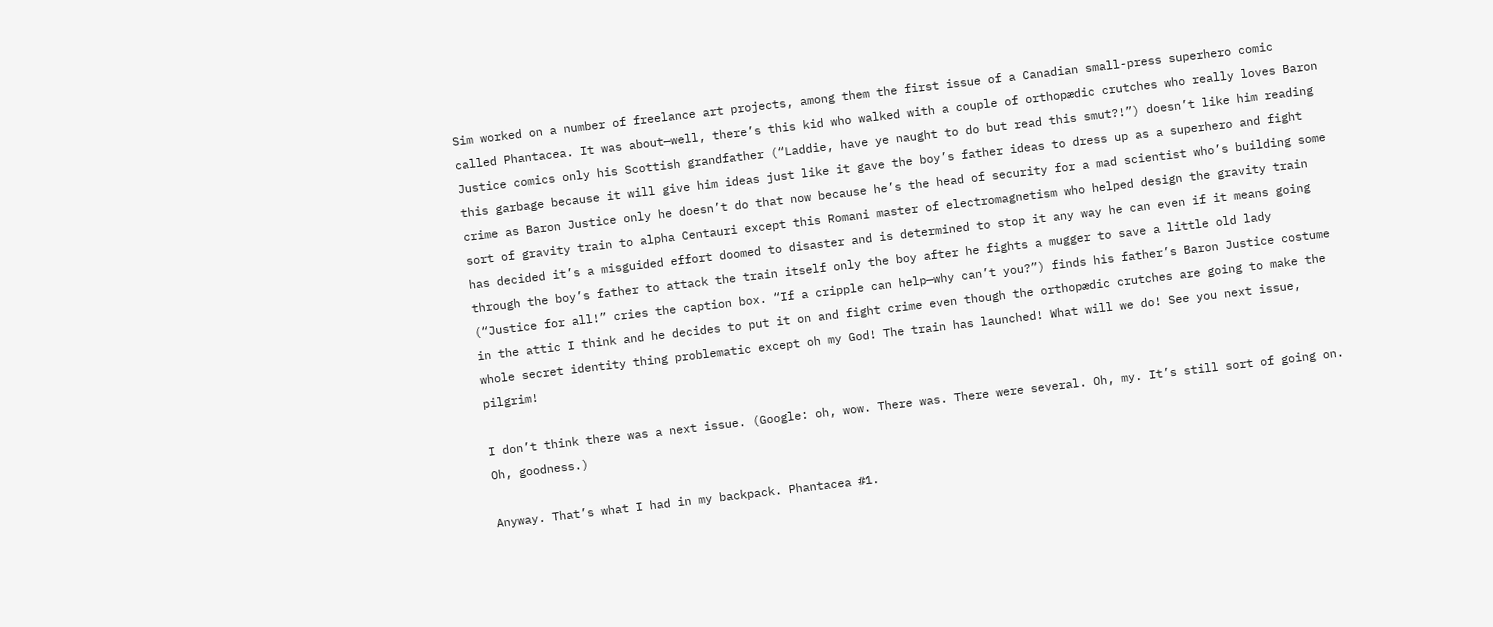Sim worked on a number of freelance art projects, among them the first issue of a Canadian small-press superhero comic called Phantacea. It was about—well, there’s this kid who walked with a couple of orthopædic crutches who really loves Baron Justice comics only his Scottish grandfather (“Laddie, have ye naught to do but read this smut?!”) doesn’t like him reading this garbage because it will give him ideas just like it gave the boy’s father ideas to dress up as a superhero and fight crime as Baron Justice only he doesn’t do that now because he’s the head of security for a mad scientist who’s building some sort of gravity train to alpha Centauri except this Romani master of electromagnetism who helped design the gravity train has decided it’s a misguided effort doomed to disaster and is determined to stop it any way he can even if it means going through the boy’s father to attack the train itself only the boy after he fights a mugger to save a little old lady (“Justice for all!” cries the caption box. “If a cripple can help—why can’t you?”) finds his father’s Baron Justice costume in the attic I think and he decides to put it on and fight crime even though the orthopædic crutches are going to make the whole secret identity thing problematic except oh my God! The train has launched! What will we do! See you next issue, pilgrim!

I don’t think there was a next issue. (Google: oh, wow. There was. There were several. Oh, my. It’s still sort of going on. Oh, goodness.)

Anyway. That’s what I had in my backpack. Phantacea #1.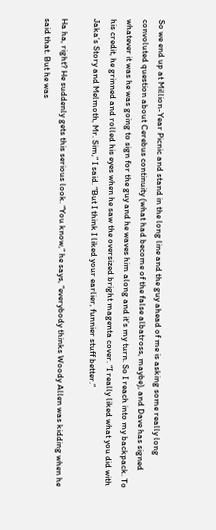So we end up at Million-Year Picnic and stand in the long line and the guy ahead of me is asking some really long convoluted question about Cerebus continuity (what had become of the false albatross, maybe), and Dave has signed whatever it was he was going to sign for the guy and he waves him along and it’s my turn. So I reach into my backpack. To his credit, he grinned and rolled his eyes when he saw the oversized bright magenta cover. “I really liked what you did with Jaka’s Story and Melmoth, Mr. Sim,” I said. “But I think I liked your earlier, funnier stuff better.”

Ha ha, right? He suddenly gets this serious look. “You know,” he says, “everybody thinks Woody Allen was kidding when he said that. But he was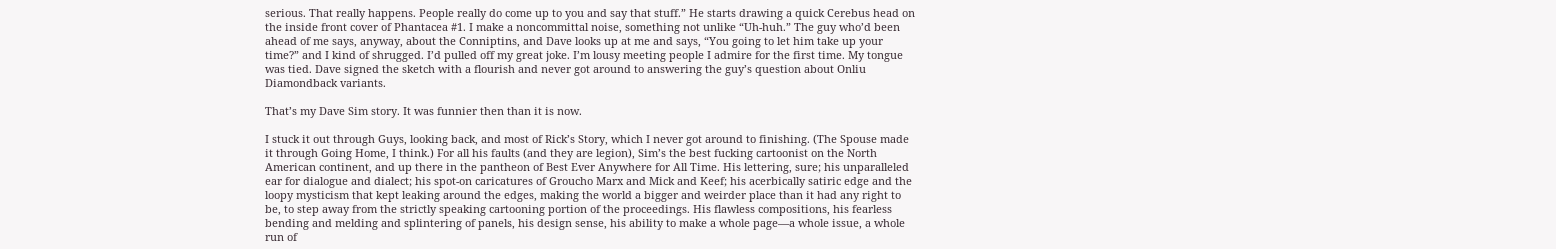serious. That really happens. People really do come up to you and say that stuff.” He starts drawing a quick Cerebus head on the inside front cover of Phantacea #1. I make a noncommittal noise, something not unlike “Uh-huh.” The guy who’d been ahead of me says, anyway, about the Conniptins, and Dave looks up at me and says, “You going to let him take up your time?” and I kind of shrugged. I’d pulled off my great joke. I’m lousy meeting people I admire for the first time. My tongue was tied. Dave signed the sketch with a flourish and never got around to answering the guy’s question about Onliu Diamondback variants.

That’s my Dave Sim story. It was funnier then than it is now.

I stuck it out through Guys, looking back, and most of Rick’s Story, which I never got around to finishing. (The Spouse made it through Going Home, I think.) For all his faults (and they are legion), Sim’s the best fucking cartoonist on the North American continent, and up there in the pantheon of Best Ever Anywhere for All Time. His lettering, sure; his unparalleled ear for dialogue and dialect; his spot-on caricatures of Groucho Marx and Mick and Keef; his acerbically satiric edge and the loopy mysticism that kept leaking around the edges, making the world a bigger and weirder place than it had any right to be, to step away from the strictly speaking cartooning portion of the proceedings. His flawless compositions, his fearless bending and melding and splintering of panels, his design sense, his ability to make a whole page—a whole issue, a whole run of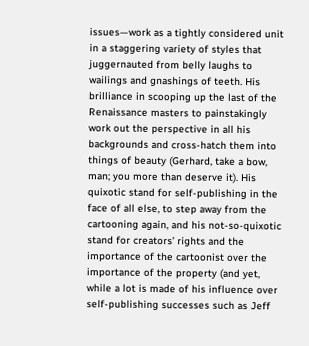issues—work as a tightly considered unit in a staggering variety of styles that juggernauted from belly laughs to wailings and gnashings of teeth. His brilliance in scooping up the last of the Renaissance masters to painstakingly work out the perspective in all his backgrounds and cross-hatch them into things of beauty (Gerhard, take a bow, man; you more than deserve it). His quixotic stand for self-publishing in the face of all else, to step away from the cartooning again, and his not-so-quixotic stand for creators’ rights and the importance of the cartoonist over the importance of the property (and yet, while a lot is made of his influence over self-publishing successes such as Jeff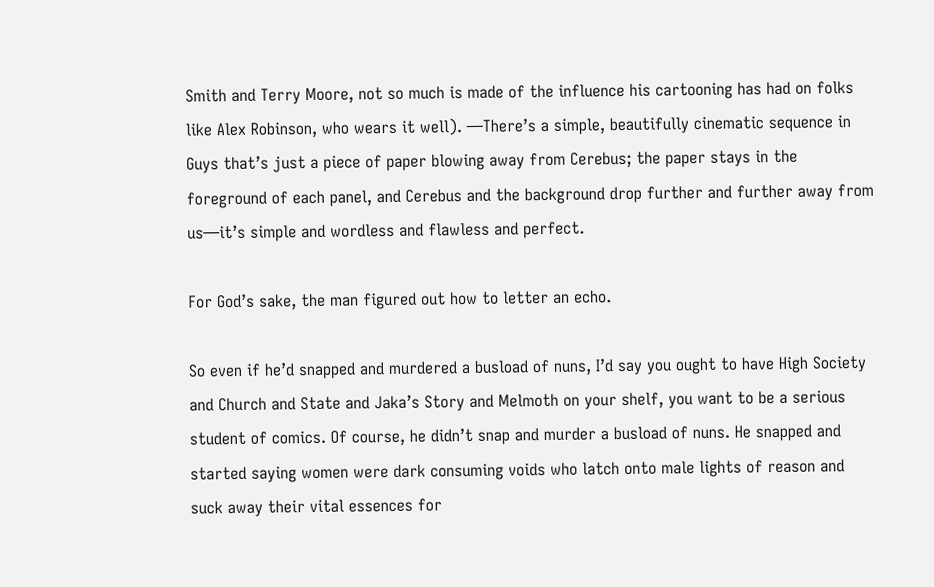Smith and Terry Moore, not so much is made of the influence his cartooning has had on folks like Alex Robinson, who wears it well). —There’s a simple, beautifully cinematic sequence in Guys that’s just a piece of paper blowing away from Cerebus; the paper stays in the foreground of each panel, and Cerebus and the background drop further and further away from us—it’s simple and wordless and flawless and perfect.

For God’s sake, the man figured out how to letter an echo.

So even if he’d snapped and murdered a busload of nuns, I’d say you ought to have High Society and Church and State and Jaka’s Story and Melmoth on your shelf, you want to be a serious student of comics. Of course, he didn’t snap and murder a busload of nuns. He snapped and started saying women were dark consuming voids who latch onto male lights of reason and suck away their vital essences for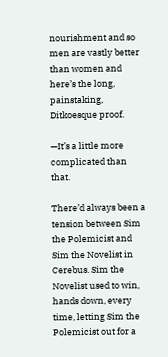nourishment and so men are vastly better than women and here’s the long, painstaking, Ditkoesque proof.

—It’s a little more complicated than that.

There’d always been a tension between Sim the Polemicist and Sim the Novelist in Cerebus. Sim the Novelist used to win, hands down, every time, letting Sim the Polemicist out for a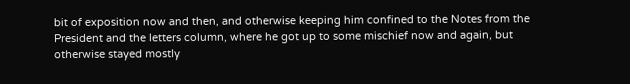bit of exposition now and then, and otherwise keeping him confined to the Notes from the President and the letters column, where he got up to some mischief now and again, but otherwise stayed mostly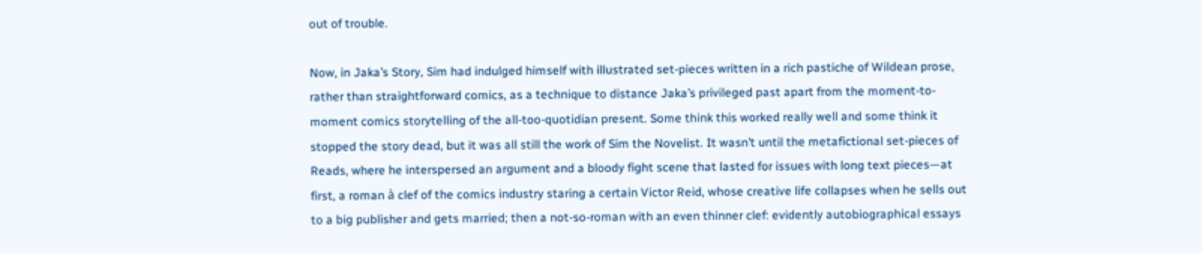out of trouble.

Now, in Jaka’s Story, Sim had indulged himself with illustrated set-pieces written in a rich pastiche of Wildean prose, rather than straightforward comics, as a technique to distance Jaka’s privileged past apart from the moment-to-moment comics storytelling of the all-too-quotidian present. Some think this worked really well and some think it stopped the story dead, but it was all still the work of Sim the Novelist. It wasn’t until the metafictional set-pieces of Reads, where he interspersed an argument and a bloody fight scene that lasted for issues with long text pieces—at first, a roman à clef of the comics industry staring a certain Victor Reid, whose creative life collapses when he sells out to a big publisher and gets married; then a not-so-roman with an even thinner clef: evidently autobiographical essays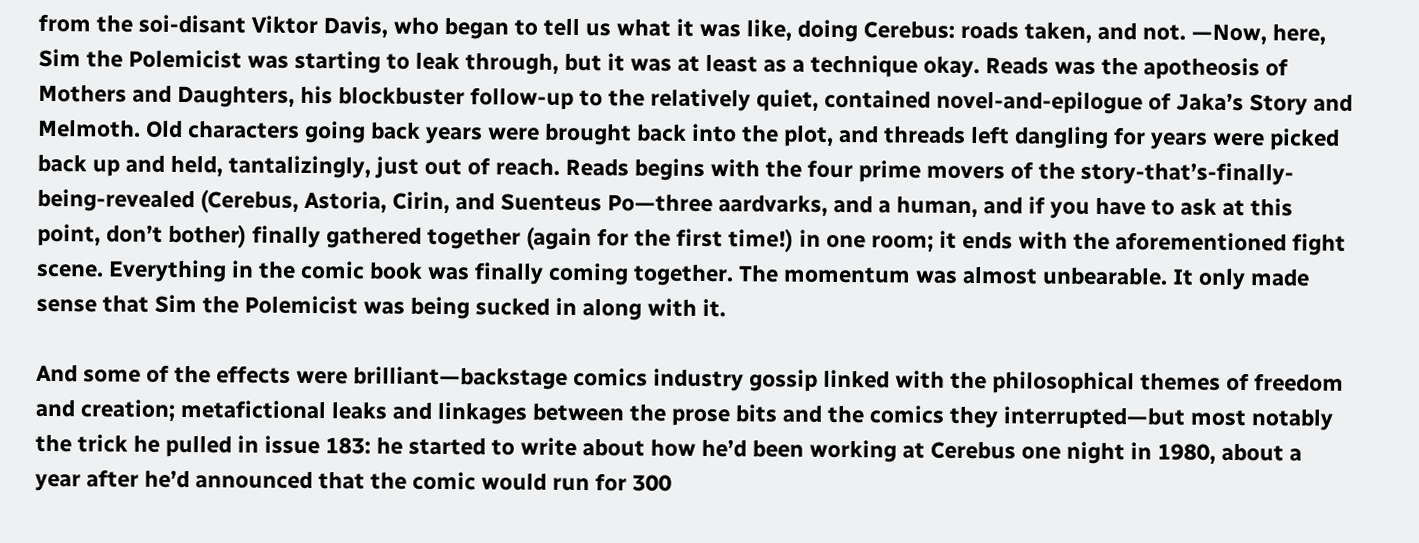from the soi-disant Viktor Davis, who began to tell us what it was like, doing Cerebus: roads taken, and not. —Now, here, Sim the Polemicist was starting to leak through, but it was at least as a technique okay. Reads was the apotheosis of Mothers and Daughters, his blockbuster follow-up to the relatively quiet, contained novel-and-epilogue of Jaka’s Story and Melmoth. Old characters going back years were brought back into the plot, and threads left dangling for years were picked back up and held, tantalizingly, just out of reach. Reads begins with the four prime movers of the story-that’s-finally-being-revealed (Cerebus, Astoria, Cirin, and Suenteus Po—three aardvarks, and a human, and if you have to ask at this point, don’t bother) finally gathered together (again for the first time!) in one room; it ends with the aforementioned fight scene. Everything in the comic book was finally coming together. The momentum was almost unbearable. It only made sense that Sim the Polemicist was being sucked in along with it.

And some of the effects were brilliant—backstage comics industry gossip linked with the philosophical themes of freedom and creation; metafictional leaks and linkages between the prose bits and the comics they interrupted—but most notably the trick he pulled in issue 183: he started to write about how he’d been working at Cerebus one night in 1980, about a year after he’d announced that the comic would run for 300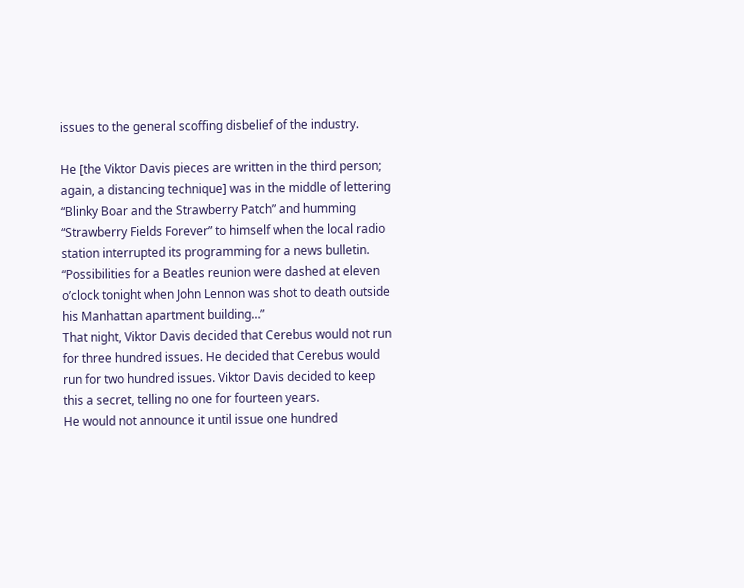issues to the general scoffing disbelief of the industry.

He [the Viktor Davis pieces are written in the third person; again, a distancing technique] was in the middle of lettering “Blinky Boar and the Strawberry Patch” and humming “Strawberry Fields Forever” to himself when the local radio station interrupted its programming for a news bulletin.
“Possibilities for a Beatles reunion were dashed at eleven o’clock tonight when John Lennon was shot to death outside his Manhattan apartment building…”
That night, Viktor Davis decided that Cerebus would not run for three hundred issues. He decided that Cerebus would run for two hundred issues. Viktor Davis decided to keep this a secret, telling no one for fourteen years.
He would not announce it until issue one hundred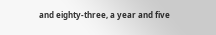and eighty-three, a year and five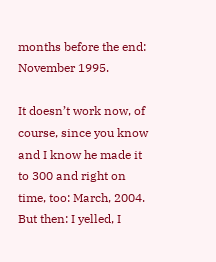months before the end: November 1995.

It doesn’t work now, of course, since you know and I know he made it to 300 and right on time, too: March, 2004. But then: I yelled, I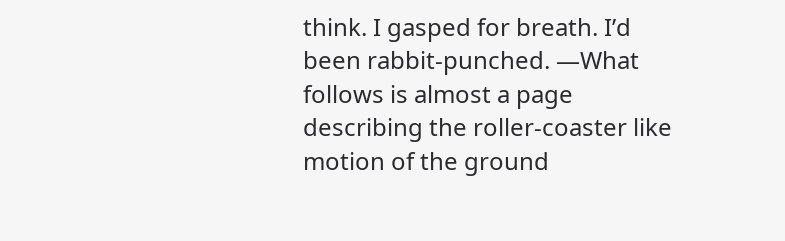think. I gasped for breath. I’d been rabbit-punched. —What follows is almost a page describing the roller-coaster like motion of the ground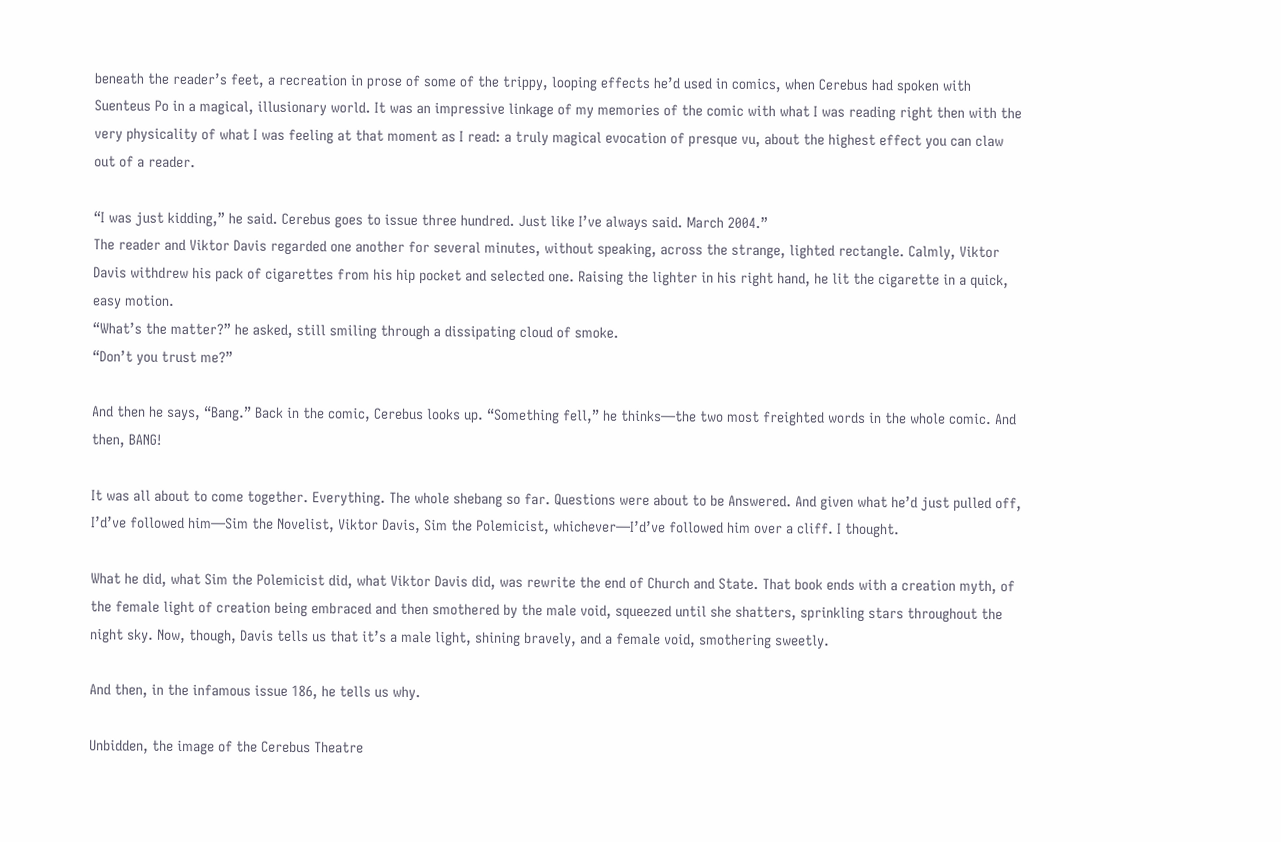beneath the reader’s feet, a recreation in prose of some of the trippy, looping effects he’d used in comics, when Cerebus had spoken with Suenteus Po in a magical, illusionary world. It was an impressive linkage of my memories of the comic with what I was reading right then with the very physicality of what I was feeling at that moment as I read: a truly magical evocation of presque vu, about the highest effect you can claw out of a reader.

“I was just kidding,” he said. Cerebus goes to issue three hundred. Just like I’ve always said. March 2004.”
The reader and Viktor Davis regarded one another for several minutes, without speaking, across the strange, lighted rectangle. Calmly, Viktor Davis withdrew his pack of cigarettes from his hip pocket and selected one. Raising the lighter in his right hand, he lit the cigarette in a quick, easy motion.
“What’s the matter?” he asked, still smiling through a dissipating cloud of smoke.
“Don’t you trust me?”

And then he says, “Bang.” Back in the comic, Cerebus looks up. “Something fell,” he thinks—the two most freighted words in the whole comic. And then, BANG!

It was all about to come together. Everything. The whole shebang so far. Questions were about to be Answered. And given what he’d just pulled off, I’d’ve followed him—Sim the Novelist, Viktor Davis, Sim the Polemicist, whichever—I’d’ve followed him over a cliff. I thought.

What he did, what Sim the Polemicist did, what Viktor Davis did, was rewrite the end of Church and State. That book ends with a creation myth, of the female light of creation being embraced and then smothered by the male void, squeezed until she shatters, sprinkling stars throughout the night sky. Now, though, Davis tells us that it’s a male light, shining bravely, and a female void, smothering sweetly.

And then, in the infamous issue 186, he tells us why.

Unbidden, the image of the Cerebus Theatre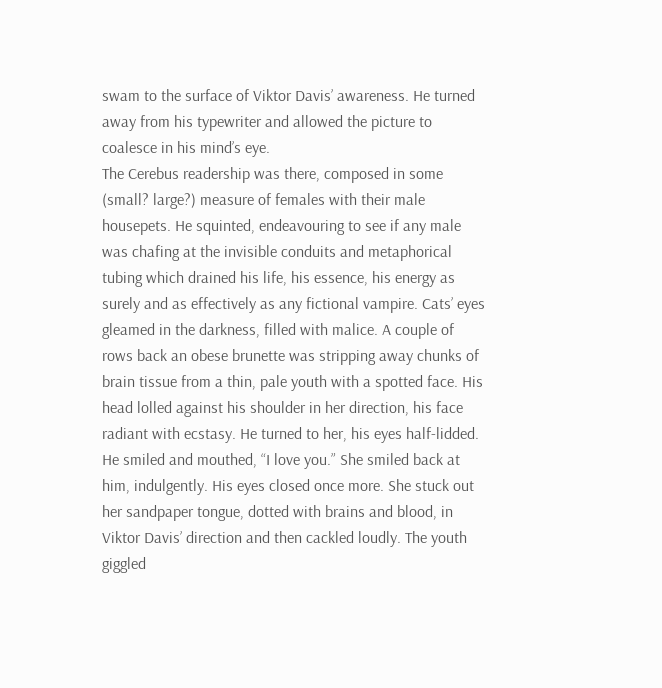swam to the surface of Viktor Davis’ awareness. He turned away from his typewriter and allowed the picture to coalesce in his mind’s eye.
The Cerebus readership was there, composed in some (small? large?) measure of females with their male housepets. He squinted, endeavouring to see if any male was chafing at the invisible conduits and metaphorical tubing which drained his life, his essence, his energy as surely and as effectively as any fictional vampire. Cats’ eyes gleamed in the darkness, filled with malice. A couple of rows back an obese brunette was stripping away chunks of brain tissue from a thin, pale youth with a spotted face. His head lolled against his shoulder in her direction, his face radiant with ecstasy. He turned to her, his eyes half-lidded. He smiled and mouthed, “I love you.” She smiled back at him, indulgently. His eyes closed once more. She stuck out her sandpaper tongue, dotted with brains and blood, in Viktor Davis’ direction and then cackled loudly. The youth giggled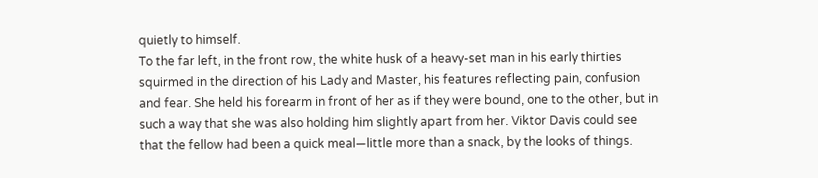quietly to himself.
To the far left, in the front row, the white husk of a heavy-set man in his early thirties squirmed in the direction of his Lady and Master, his features reflecting pain, confusion and fear. She held his forearm in front of her as if they were bound, one to the other, but in such a way that she was also holding him slightly apart from her. Viktor Davis could see that the fellow had been a quick meal—little more than a snack, by the looks of things.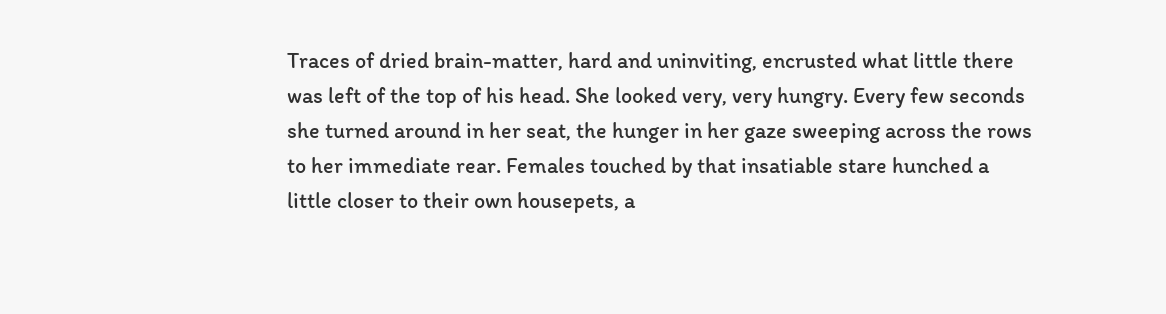Traces of dried brain-matter, hard and uninviting, encrusted what little there was left of the top of his head. She looked very, very hungry. Every few seconds she turned around in her seat, the hunger in her gaze sweeping across the rows to her immediate rear. Females touched by that insatiable stare hunched a little closer to their own housepets, a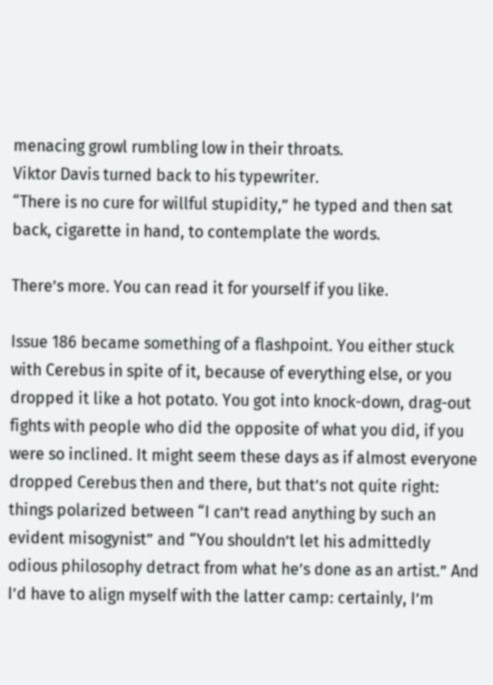menacing growl rumbling low in their throats.
Viktor Davis turned back to his typewriter.
“There is no cure for willful stupidity,” he typed and then sat back, cigarette in hand, to contemplate the words.

There’s more. You can read it for yourself if you like.

Issue 186 became something of a flashpoint. You either stuck with Cerebus in spite of it, because of everything else, or you dropped it like a hot potato. You got into knock-down, drag-out fights with people who did the opposite of what you did, if you were so inclined. It might seem these days as if almost everyone dropped Cerebus then and there, but that’s not quite right: things polarized between “I can’t read anything by such an evident misogynist” and “You shouldn’t let his admittedly odious philosophy detract from what he’s done as an artist.” And I’d have to align myself with the latter camp: certainly, I’m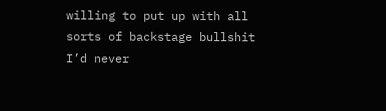willing to put up with all sorts of backstage bullshit I’d never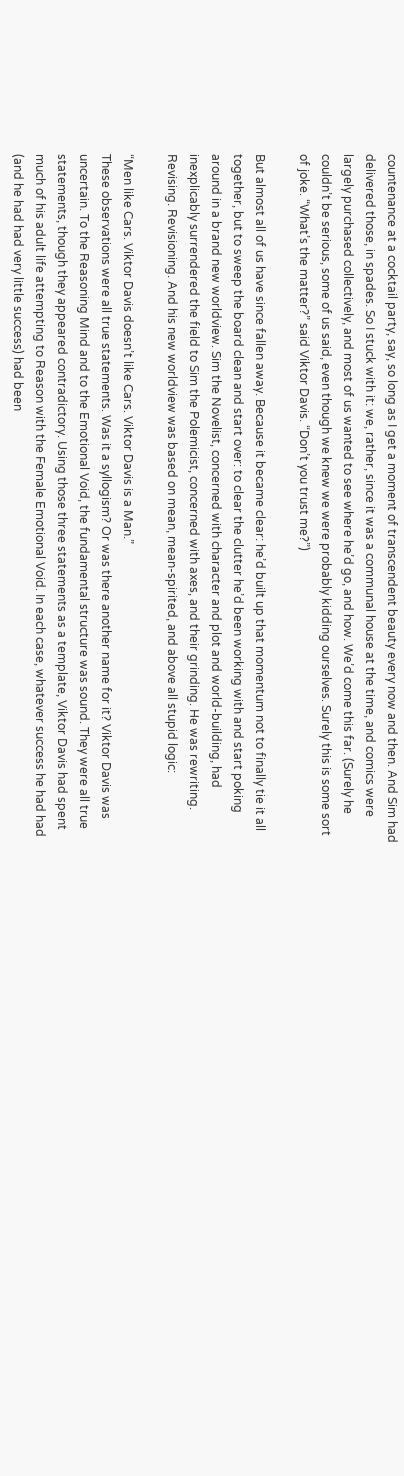countenance at a cocktail party, say, so long as I get a moment of transcendent beauty every now and then. And Sim had delivered those, in spades. So I stuck with it: we, rather, since it was a communal house at the time, and comics were largely purchased collectively, and most of us wanted to see where he’d go, and how. We’d come this far. (Surely he couldn’t be serious, some of us said, even though we knew we were probably kidding ourselves. Surely this is some sort of joke. “What’s the matter?” said Viktor Davis. “Don’t you trust me?”)

But almost all of us have since fallen away. Because it became clear: he’d built up that momentum not to finally tie it all together, but to sweep the board clean and start over: to clear the clutter he’d been working with and start poking around in a brand new worldview. Sim the Novelist, concerned with character and plot and world-building, had inexplicably surrendered the field to Sim the Polemicist, concerned with axes, and their grinding. He was rewriting. Revising. Revisioning. And his new worldview was based on mean, mean-spirited, and above all stupid logic:

“Men like Cars. Viktor Davis doesn’t like Cars. Viktor Davis is a Man.”
These observations were all true statements. Was it a syllogism? Or was there another name for it? Viktor Davis was uncertain. To the Reasoning Mind and to the Emotional Void, the fundamental structure was sound. They were all true statements, though they appeared contradictory. Using those three statements as a template, Viktor Davis had spent much of his adult life attempting to Reason with the Female Emotional Void. In each case, whatever success he had had (and he had had very little success) had been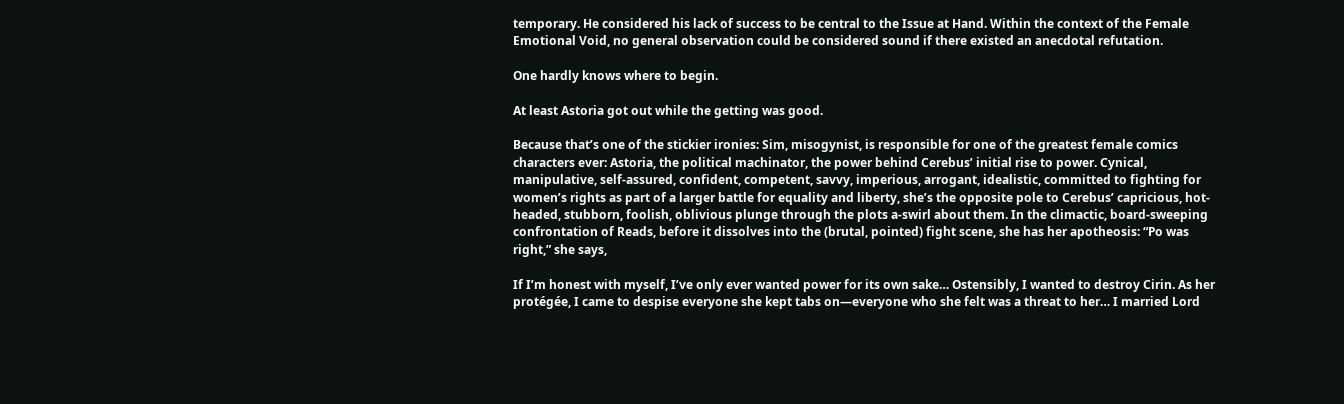temporary. He considered his lack of success to be central to the Issue at Hand. Within the context of the Female Emotional Void, no general observation could be considered sound if there existed an anecdotal refutation.

One hardly knows where to begin.

At least Astoria got out while the getting was good.

Because that’s one of the stickier ironies: Sim, misogynist, is responsible for one of the greatest female comics characters ever: Astoria, the political machinator, the power behind Cerebus’ initial rise to power. Cynical, manipulative, self-assured, confident, competent, savvy, imperious, arrogant, idealistic, committed to fighting for women’s rights as part of a larger battle for equality and liberty, she’s the opposite pole to Cerebus’ capricious, hot-headed, stubborn, foolish, oblivious plunge through the plots a-swirl about them. In the climactic, board-sweeping confrontation of Reads, before it dissolves into the (brutal, pointed) fight scene, she has her apotheosis: “Po was right,” she says,

If I’m honest with myself, I’ve only ever wanted power for its own sake… Ostensibly, I wanted to destroy Cirin. As her protégée, I came to despise everyone she kept tabs on—everyone who she felt was a threat to her… I married Lord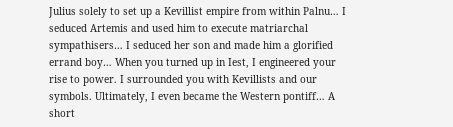Julius solely to set up a Kevillist empire from within Palnu… I seduced Artemis and used him to execute matriarchal sympathisers… I seduced her son and made him a glorified errand boy… When you turned up in Iest, I engineered your rise to power. I surrounded you with Kevillists and our symbols. Ultimately, I even became the Western pontiff… A short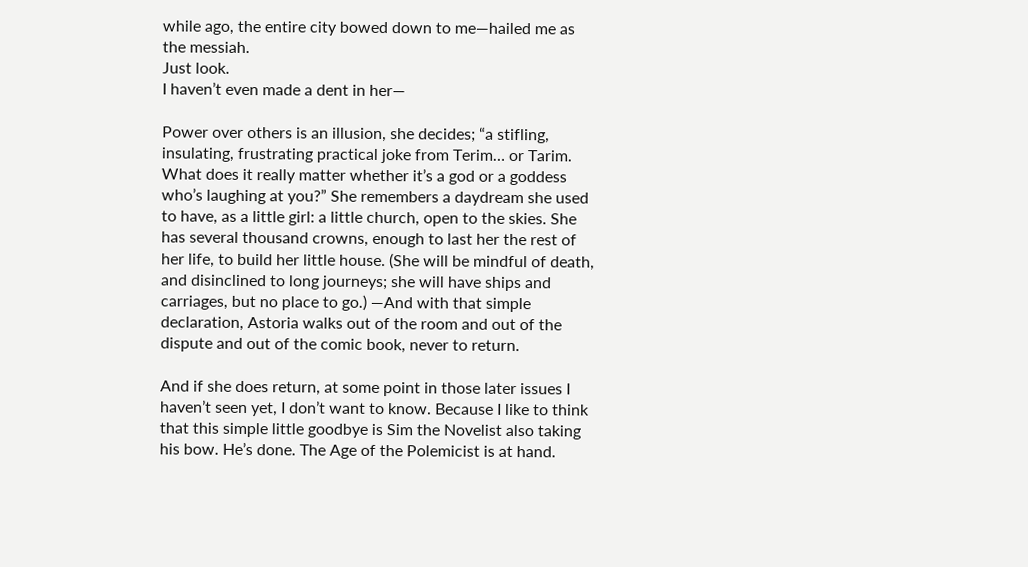while ago, the entire city bowed down to me—hailed me as the messiah.
Just look.
I haven’t even made a dent in her—

Power over others is an illusion, she decides; “a stifling, insulating, frustrating practical joke from Terim… or Tarim. What does it really matter whether it’s a god or a goddess who’s laughing at you?” She remembers a daydream she used to have, as a little girl: a little church, open to the skies. She has several thousand crowns, enough to last her the rest of her life, to build her little house. (She will be mindful of death, and disinclined to long journeys; she will have ships and carriages, but no place to go.) —And with that simple declaration, Astoria walks out of the room and out of the dispute and out of the comic book, never to return.

And if she does return, at some point in those later issues I haven’t seen yet, I don’t want to know. Because I like to think that this simple little goodbye is Sim the Novelist also taking his bow. He’s done. The Age of the Polemicist is at hand.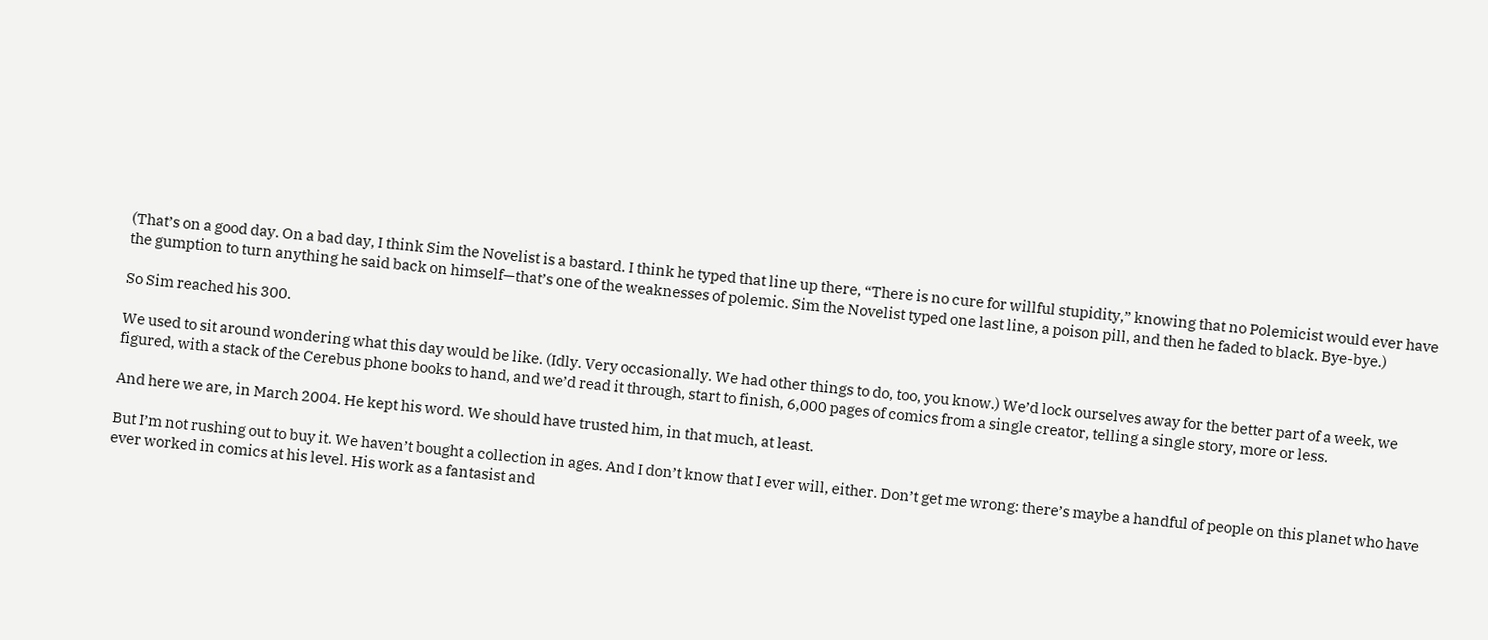(That’s on a good day. On a bad day, I think Sim the Novelist is a bastard. I think he typed that line up there, “There is no cure for willful stupidity,” knowing that no Polemicist would ever have the gumption to turn anything he said back on himself—that’s one of the weaknesses of polemic. Sim the Novelist typed one last line, a poison pill, and then he faded to black. Bye-bye.)

So Sim reached his 300.

We used to sit around wondering what this day would be like. (Idly. Very occasionally. We had other things to do, too, you know.) We’d lock ourselves away for the better part of a week, we figured, with a stack of the Cerebus phone books to hand, and we’d read it through, start to finish, 6,000 pages of comics from a single creator, telling a single story, more or less.

And here we are, in March 2004. He kept his word. We should have trusted him, in that much, at least.

But I’m not rushing out to buy it. We haven’t bought a collection in ages. And I don’t know that I ever will, either. Don’t get me wrong: there’s maybe a handful of people on this planet who have ever worked in comics at his level. His work as a fantasist and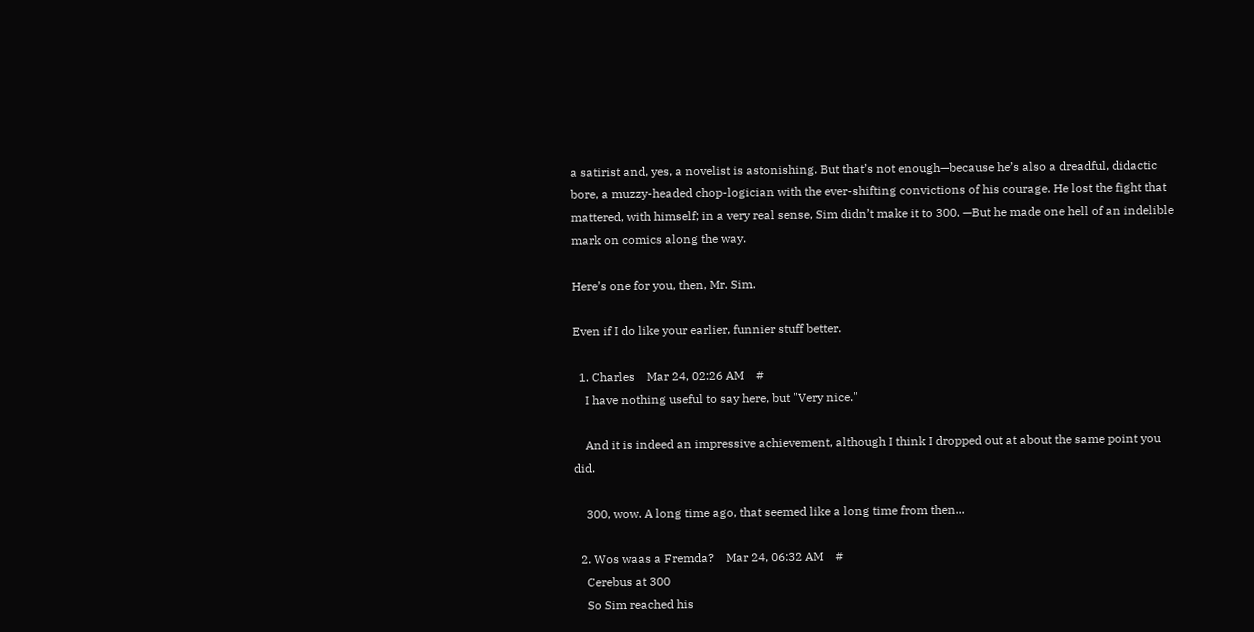a satirist and, yes, a novelist is astonishing. But that’s not enough—because he’s also a dreadful, didactic bore, a muzzy-headed chop-logician with the ever-shifting convictions of his courage. He lost the fight that mattered, with himself; in a very real sense, Sim didn’t make it to 300. —But he made one hell of an indelible mark on comics along the way.

Here’s one for you, then, Mr. Sim.

Even if I do like your earlier, funnier stuff better.

  1. Charles    Mar 24, 02:26 AM    #
    I have nothing useful to say here, but "Very nice."

    And it is indeed an impressive achievement, although I think I dropped out at about the same point you did.

    300, wow. A long time ago, that seemed like a long time from then...

  2. Wos waas a Fremda?    Mar 24, 06:32 AM    #
    Cerebus at 300
    So Sim reached his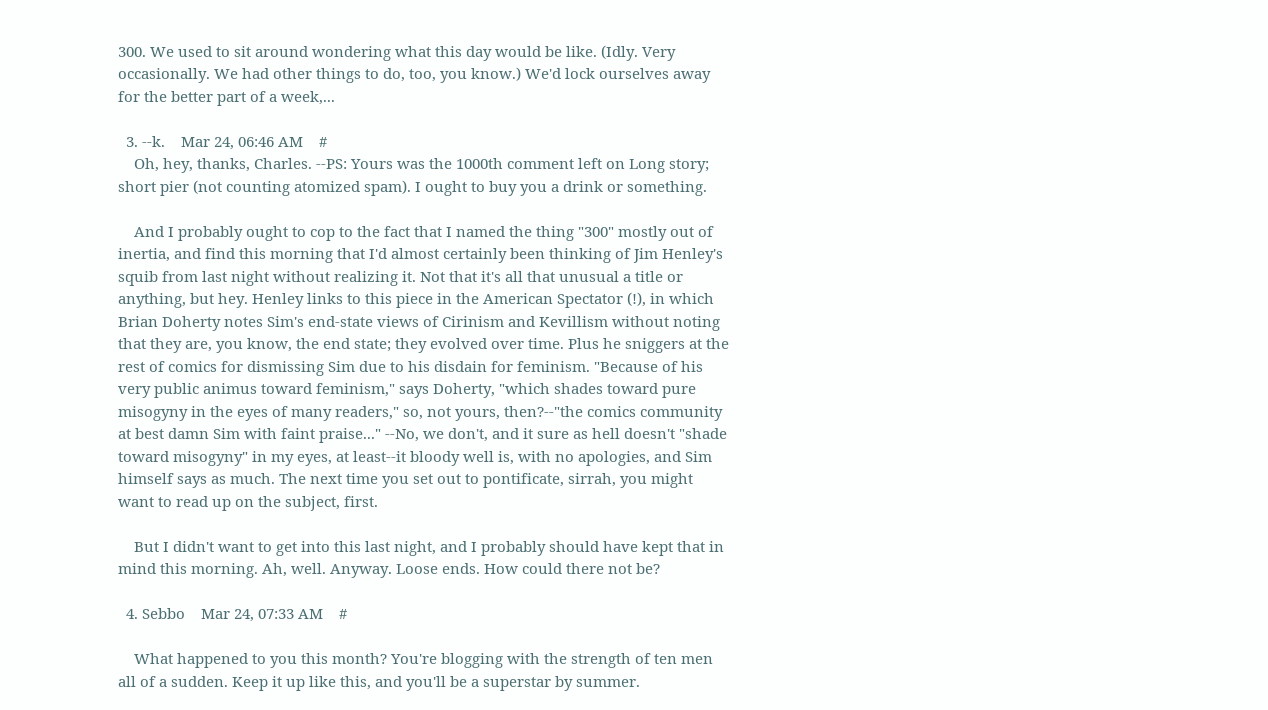300. We used to sit around wondering what this day would be like. (Idly. Very occasionally. We had other things to do, too, you know.) We'd lock ourselves away for the better part of a week,...

  3. --k.    Mar 24, 06:46 AM    #
    Oh, hey, thanks, Charles. --PS: Yours was the 1000th comment left on Long story; short pier (not counting atomized spam). I ought to buy you a drink or something.

    And I probably ought to cop to the fact that I named the thing "300" mostly out of inertia, and find this morning that I'd almost certainly been thinking of Jim Henley's squib from last night without realizing it. Not that it's all that unusual a title or anything, but hey. Henley links to this piece in the American Spectator (!), in which Brian Doherty notes Sim's end-state views of Cirinism and Kevillism without noting that they are, you know, the end state; they evolved over time. Plus he sniggers at the rest of comics for dismissing Sim due to his disdain for feminism. "Because of his very public animus toward feminism," says Doherty, "which shades toward pure misogyny in the eyes of many readers," so, not yours, then?--"the comics community at best damn Sim with faint praise..." --No, we don't, and it sure as hell doesn't "shade toward misogyny" in my eyes, at least--it bloody well is, with no apologies, and Sim himself says as much. The next time you set out to pontificate, sirrah, you might want to read up on the subject, first.

    But I didn't want to get into this last night, and I probably should have kept that in mind this morning. Ah, well. Anyway. Loose ends. How could there not be?

  4. Sebbo    Mar 24, 07:33 AM    #

    What happened to you this month? You're blogging with the strength of ten men all of a sudden. Keep it up like this, and you'll be a superstar by summer.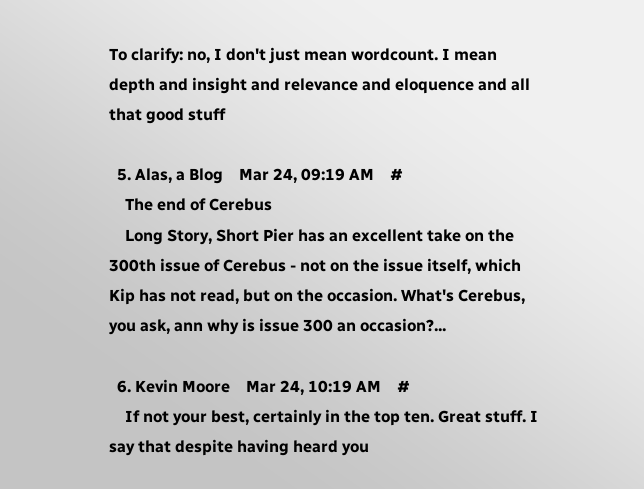To clarify: no, I don't just mean wordcount. I mean depth and insight and relevance and eloquence and all that good stuff

  5. Alas, a Blog    Mar 24, 09:19 AM    #
    The end of Cerebus
    Long Story, Short Pier has an excellent take on the 300th issue of Cerebus - not on the issue itself, which Kip has not read, but on the occasion. What's Cerebus, you ask, ann why is issue 300 an occasion?...

  6. Kevin Moore    Mar 24, 10:19 AM    #
    If not your best, certainly in the top ten. Great stuff. I say that despite having heard you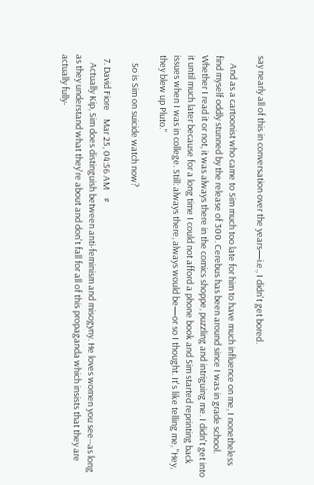say nearly all of this in conversation over the years—i.e., I didn't get bored.

    And as a cartoonist who came to Sim much too late for him to have much influence on me, I nonetheless find myself oddly stunned by the release of 300. Cerebus has been around since I was in grade school. Whether I read it or not, it was always there in the comics shoppe, puzzling and intriguing me. I didn't get into it until much later because for a long time I could not afford a phone book and Sim started reprinting back issues when I was in college. Still: always there, always would be—or so I thought. It's like telling me, "Hey, they blew up Pluto."

    So is Sim on suicide watch now?

  7. David Fiore    Mar 25, 04:56 AM    #
    Actually Kip, Sim does distinguish between anti-feminism and misogyny. He loves women you see--as long as they understand what they're about and don't fall for all of this propaganda which insists that they are actually fully-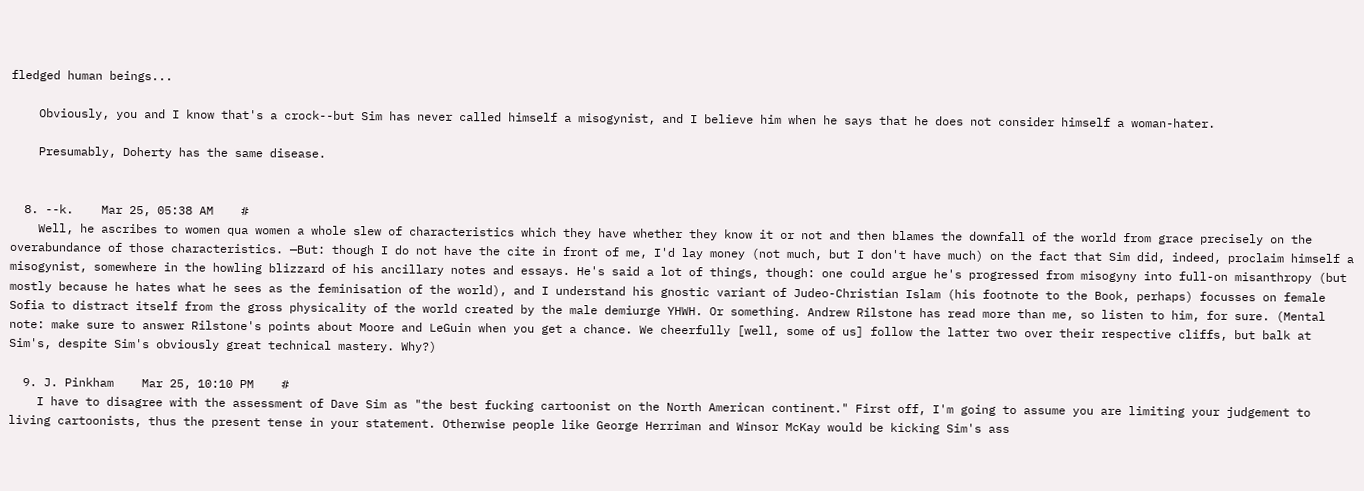fledged human beings...

    Obviously, you and I know that's a crock--but Sim has never called himself a misogynist, and I believe him when he says that he does not consider himself a woman-hater.

    Presumably, Doherty has the same disease.


  8. --k.    Mar 25, 05:38 AM    #
    Well, he ascribes to women qua women a whole slew of characteristics which they have whether they know it or not and then blames the downfall of the world from grace precisely on the overabundance of those characteristics. —But: though I do not have the cite in front of me, I'd lay money (not much, but I don't have much) on the fact that Sim did, indeed, proclaim himself a misogynist, somewhere in the howling blizzard of his ancillary notes and essays. He's said a lot of things, though: one could argue he's progressed from misogyny into full-on misanthropy (but mostly because he hates what he sees as the feminisation of the world), and I understand his gnostic variant of Judeo-Christian Islam (his footnote to the Book, perhaps) focusses on female Sofia to distract itself from the gross physicality of the world created by the male demiurge YHWH. Or something. Andrew Rilstone has read more than me, so listen to him, for sure. (Mental note: make sure to answer Rilstone's points about Moore and LeGuin when you get a chance. We cheerfully [well, some of us] follow the latter two over their respective cliffs, but balk at Sim's, despite Sim's obviously great technical mastery. Why?)

  9. J. Pinkham    Mar 25, 10:10 PM    #
    I have to disagree with the assessment of Dave Sim as "the best fucking cartoonist on the North American continent." First off, I'm going to assume you are limiting your judgement to living cartoonists, thus the present tense in your statement. Otherwise people like George Herriman and Winsor McKay would be kicking Sim's ass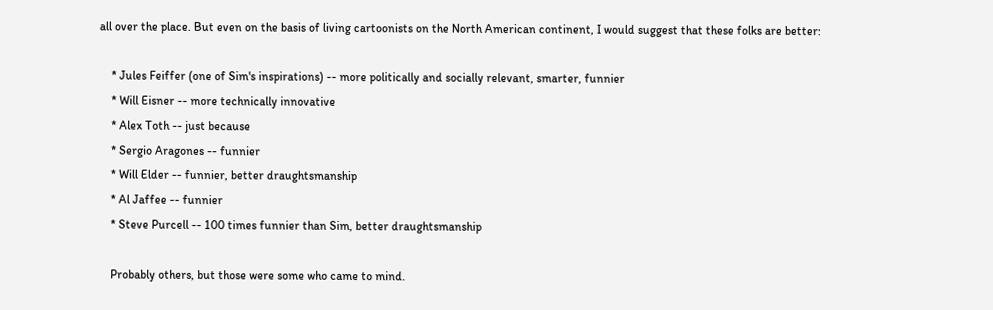all over the place. But even on the basis of living cartoonists on the North American continent, I would suggest that these folks are better:

    * Jules Feiffer (one of Sim's inspirations) -- more politically and socially relevant, smarter, funnier
    * Will Eisner -- more technically innovative
    * Alex Toth -- just because
    * Sergio Aragones -- funnier
    * Will Elder -- funnier, better draughtsmanship
    * Al Jaffee -- funnier
    * Steve Purcell -- 100 times funnier than Sim, better draughtsmanship

    Probably others, but those were some who came to mind.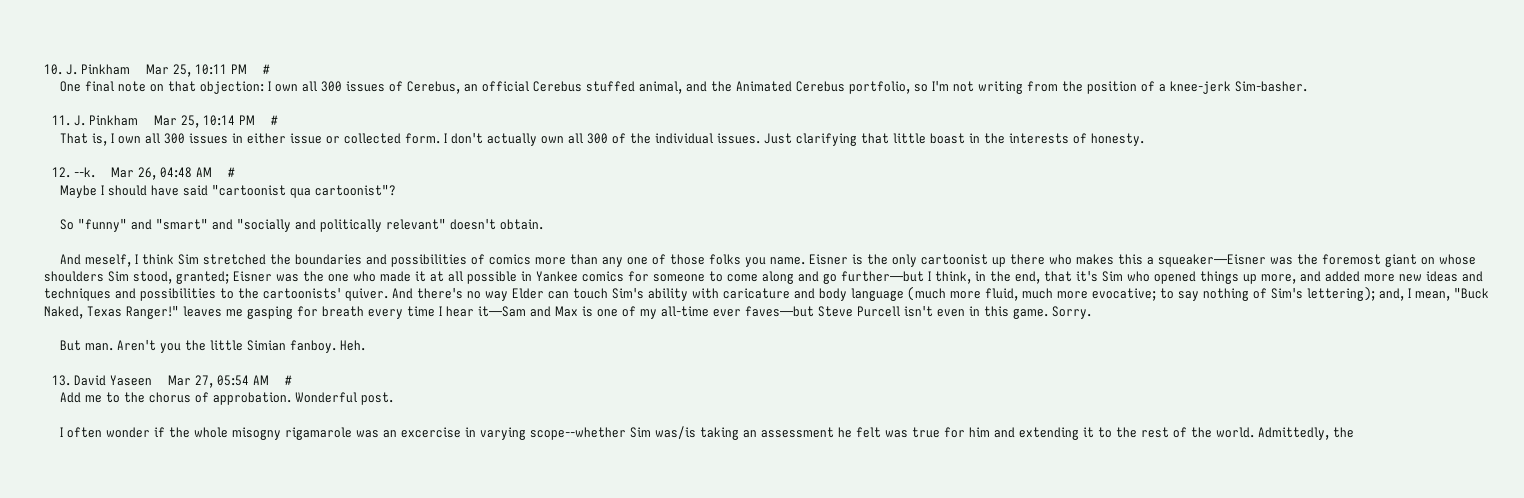10. J. Pinkham    Mar 25, 10:11 PM    #
    One final note on that objection: I own all 300 issues of Cerebus, an official Cerebus stuffed animal, and the Animated Cerebus portfolio, so I'm not writing from the position of a knee-jerk Sim-basher.

  11. J. Pinkham    Mar 25, 10:14 PM    #
    That is, I own all 300 issues in either issue or collected form. I don't actually own all 300 of the individual issues. Just clarifying that little boast in the interests of honesty.

  12. --k.    Mar 26, 04:48 AM    #
    Maybe I should have said "cartoonist qua cartoonist"?

    So "funny" and "smart" and "socially and politically relevant" doesn't obtain.

    And meself, I think Sim stretched the boundaries and possibilities of comics more than any one of those folks you name. Eisner is the only cartoonist up there who makes this a squeaker—Eisner was the foremost giant on whose shoulders Sim stood, granted; Eisner was the one who made it at all possible in Yankee comics for someone to come along and go further—but I think, in the end, that it's Sim who opened things up more, and added more new ideas and techniques and possibilities to the cartoonists' quiver. And there's no way Elder can touch Sim's ability with caricature and body language (much more fluid, much more evocative; to say nothing of Sim's lettering); and, I mean, "Buck Naked, Texas Ranger!" leaves me gasping for breath every time I hear it—Sam and Max is one of my all-time ever faves—but Steve Purcell isn't even in this game. Sorry.

    But man. Aren't you the little Simian fanboy. Heh.

  13. David Yaseen    Mar 27, 05:54 AM    #
    Add me to the chorus of approbation. Wonderful post.

    I often wonder if the whole misogny rigamarole was an excercise in varying scope--whether Sim was/is taking an assessment he felt was true for him and extending it to the rest of the world. Admittedly, the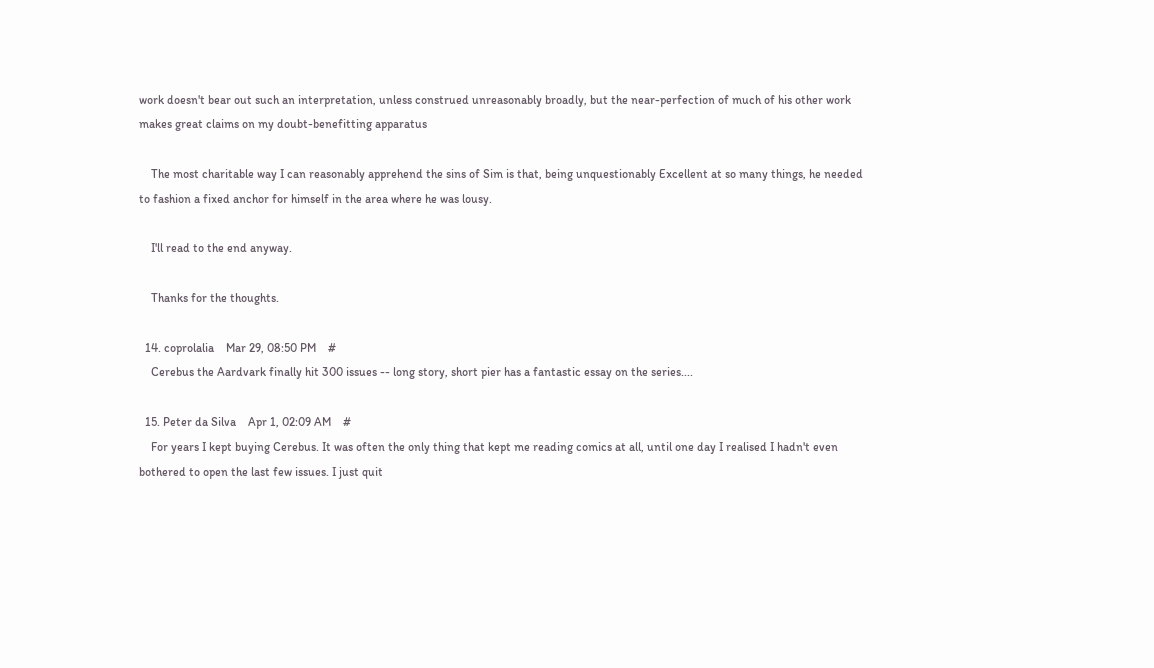work doesn't bear out such an interpretation, unless construed unreasonably broadly, but the near-perfection of much of his other work makes great claims on my doubt-benefitting apparatus

    The most charitable way I can reasonably apprehend the sins of Sim is that, being unquestionably Excellent at so many things, he needed to fashion a fixed anchor for himself in the area where he was lousy.

    I'll read to the end anyway.

    Thanks for the thoughts.

  14. coprolalia    Mar 29, 08:50 PM    #
    Cerebus the Aardvark finally hit 300 issues -- long story, short pier has a fantastic essay on the series....

  15. Peter da Silva    Apr 1, 02:09 AM    #
    For years I kept buying Cerebus. It was often the only thing that kept me reading comics at all, until one day I realised I hadn't even bothered to open the last few issues. I just quit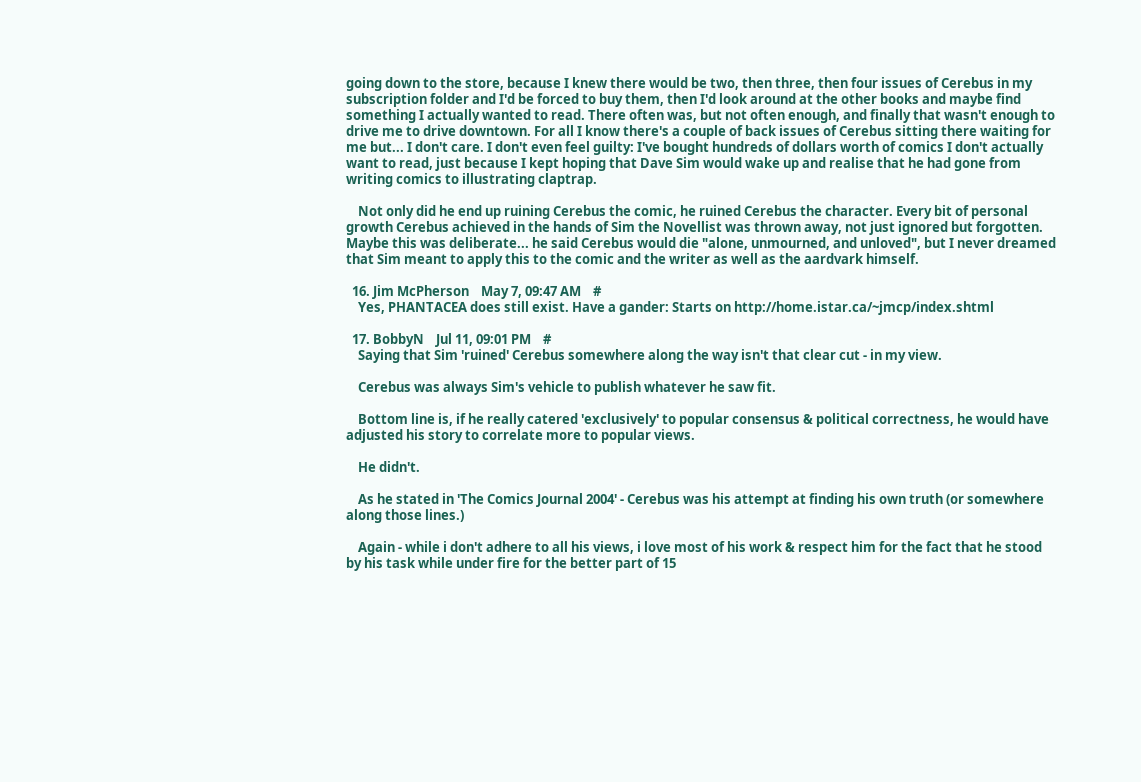going down to the store, because I knew there would be two, then three, then four issues of Cerebus in my subscription folder and I'd be forced to buy them, then I'd look around at the other books and maybe find something I actually wanted to read. There often was, but not often enough, and finally that wasn't enough to drive me to drive downtown. For all I know there's a couple of back issues of Cerebus sitting there waiting for me but... I don't care. I don't even feel guilty: I've bought hundreds of dollars worth of comics I don't actually want to read, just because I kept hoping that Dave Sim would wake up and realise that he had gone from writing comics to illustrating claptrap.

    Not only did he end up ruining Cerebus the comic, he ruined Cerebus the character. Every bit of personal growth Cerebus achieved in the hands of Sim the Novellist was thrown away, not just ignored but forgotten. Maybe this was deliberate... he said Cerebus would die "alone, unmourned, and unloved", but I never dreamed that Sim meant to apply this to the comic and the writer as well as the aardvark himself.

  16. Jim McPherson    May 7, 09:47 AM    #
    Yes, PHANTACEA does still exist. Have a gander: Starts on http://home.istar.ca/~jmcp/index.shtml

  17. BobbyN    Jul 11, 09:01 PM    #
    Saying that Sim 'ruined' Cerebus somewhere along the way isn't that clear cut - in my view.

    Cerebus was always Sim's vehicle to publish whatever he saw fit.

    Bottom line is, if he really catered 'exclusively' to popular consensus & political correctness, he would have adjusted his story to correlate more to popular views.

    He didn't.

    As he stated in 'The Comics Journal 2004' - Cerebus was his attempt at finding his own truth (or somewhere along those lines.)

    Again - while i don't adhere to all his views, i love most of his work & respect him for the fact that he stood by his task while under fire for the better part of 15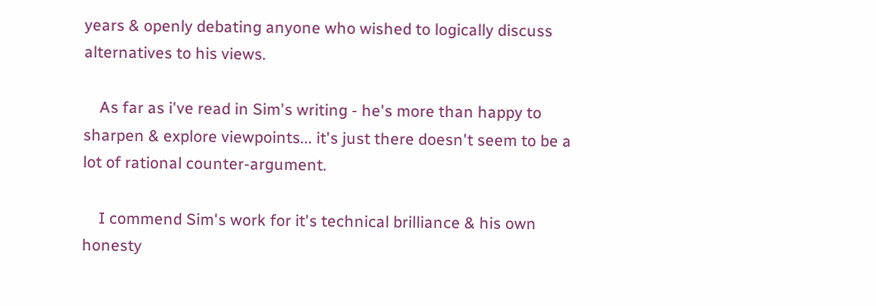years & openly debating anyone who wished to logically discuss alternatives to his views.

    As far as i've read in Sim's writing - he's more than happy to sharpen & explore viewpoints... it's just there doesn't seem to be a lot of rational counter-argument.

    I commend Sim's work for it's technical brilliance & his own honesty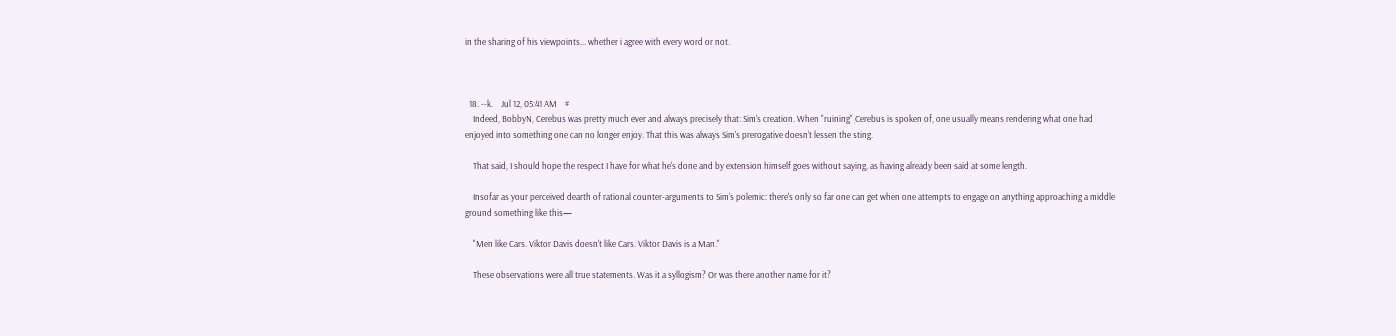in the sharing of his viewpoints... whether i agree with every word or not.



  18. --k.    Jul 12, 05:41 AM    #
    Indeed, BobbyN, Cerebus was pretty much ever and always precisely that: Sim's creation. When "ruining" Cerebus is spoken of, one usually means rendering what one had enjoyed into something one can no longer enjoy. That this was always Sim's prerogative doesn't lessen the sting.

    That said, I should hope the respect I have for what he's done and by extension himself goes without saying, as having already been said at some length.

    Insofar as your perceived dearth of rational counter-arguments to Sim's polemic: there's only so far one can get when one attempts to engage on anything approaching a middle ground something like this—

    "Men like Cars. Viktor Davis doesn't like Cars. Viktor Davis is a Man."

    These observations were all true statements. Was it a syllogism? Or was there another name for it?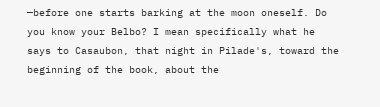—before one starts barking at the moon oneself. Do you know your Belbo? I mean specifically what he says to Casaubon, that night in Pilade's, toward the beginning of the book, about the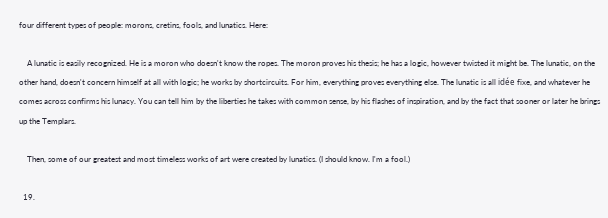four different types of people: morons, cretins, fools, and lunatics. Here:

    A lunatic is easily recognized. He is a moron who doesn't know the ropes. The moron proves his thesis; he has a logic, however twisted it might be. The lunatic, on the other hand, doesn't concern himself at all with logic; he works by shortcircuits. For him, everything proves everything else. The lunatic is all idée fixe, and whatever he comes across confirms his lunacy. You can tell him by the liberties he takes with common sense, by his flashes of inspiration, and by the fact that sooner or later he brings up the Templars.

    Then, some of our greatest and most timeless works of art were created by lunatics. (I should know. I'm a fool.)

  19.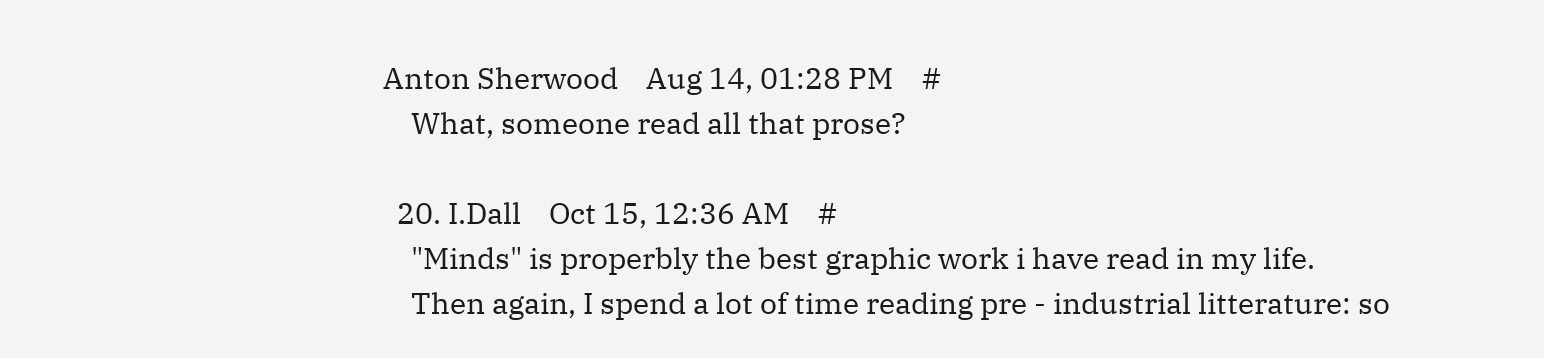Anton Sherwood    Aug 14, 01:28 PM    #
    What, someone read all that prose?

  20. I.Dall    Oct 15, 12:36 AM    #
    "Minds" is properbly the best graphic work i have read in my life.
    Then again, I spend a lot of time reading pre - industrial litterature: so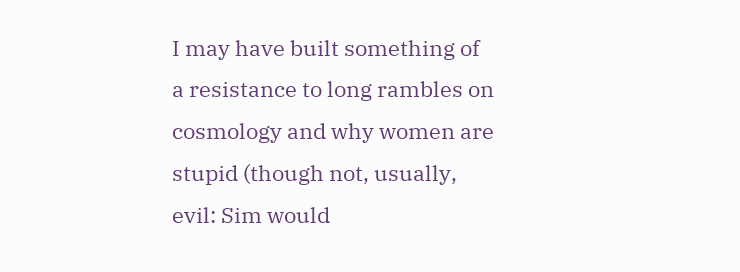I may have built something of a resistance to long rambles on cosmology and why women are stupid (though not, usually, evil: Sim would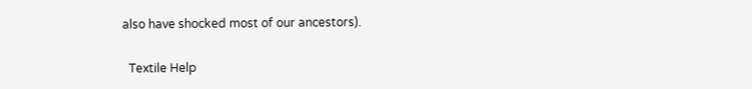also have shocked most of our ancestors).

  Textile Help